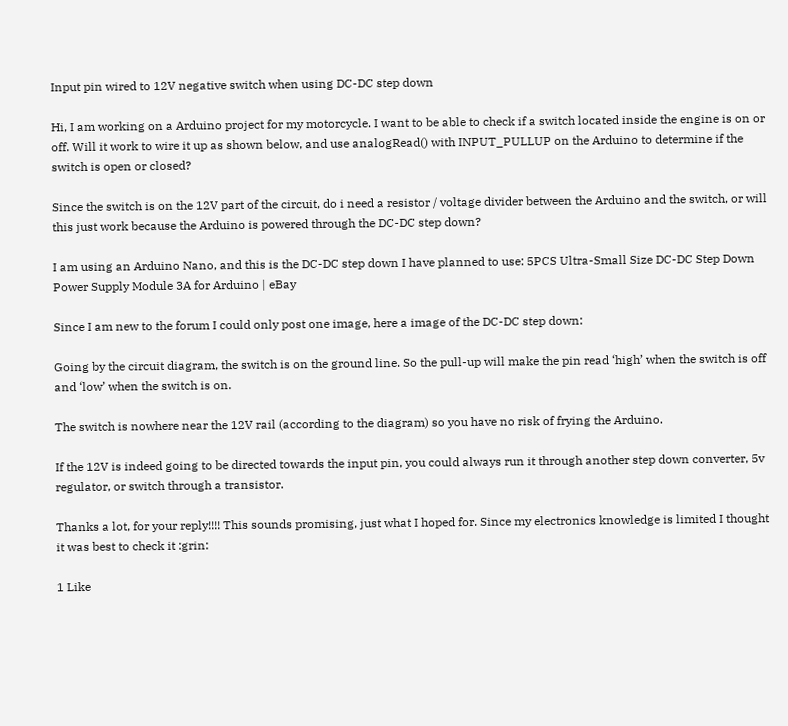Input pin wired to 12V negative switch when using DC-DC step down

Hi, I am working on a Arduino project for my motorcycle. I want to be able to check if a switch located inside the engine is on or off. Will it work to wire it up as shown below, and use analogRead() with INPUT_PULLUP on the Arduino to determine if the switch is open or closed?

Since the switch is on the 12V part of the circuit, do i need a resistor / voltage divider between the Arduino and the switch, or will this just work because the Arduino is powered through the DC-DC step down?

I am using an Arduino Nano, and this is the DC-DC step down I have planned to use: 5PCS Ultra-Small Size DC-DC Step Down Power Supply Module 3A for Arduino | eBay

Since I am new to the forum I could only post one image, here a image of the DC-DC step down:

Going by the circuit diagram, the switch is on the ground line. So the pull-up will make the pin read ‘high’ when the switch is off and ‘low’ when the switch is on.

The switch is nowhere near the 12V rail (according to the diagram) so you have no risk of frying the Arduino.

If the 12V is indeed going to be directed towards the input pin, you could always run it through another step down converter, 5v regulator, or switch through a transistor.

Thanks a lot, for your reply!!!! This sounds promising, just what I hoped for. Since my electronics knowledge is limited I thought it was best to check it :grin:

1 Like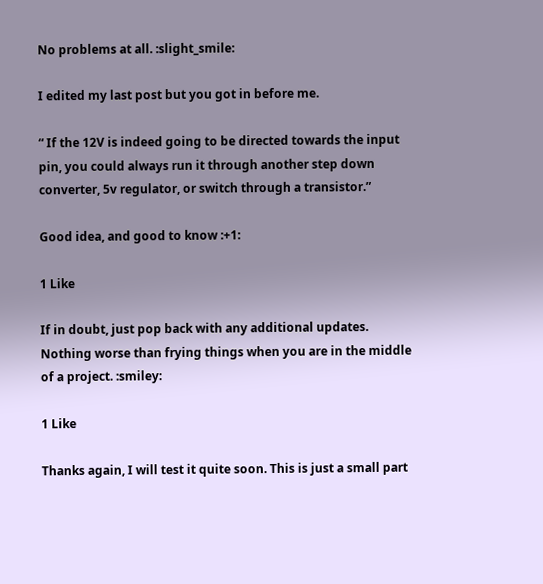No problems at all. :slight_smile:

I edited my last post but you got in before me.

“ If the 12V is indeed going to be directed towards the input pin, you could always run it through another step down converter, 5v regulator, or switch through a transistor.”

Good idea, and good to know :+1:

1 Like

If in doubt, just pop back with any additional updates. Nothing worse than frying things when you are in the middle of a project. :smiley:

1 Like

Thanks again, I will test it quite soon. This is just a small part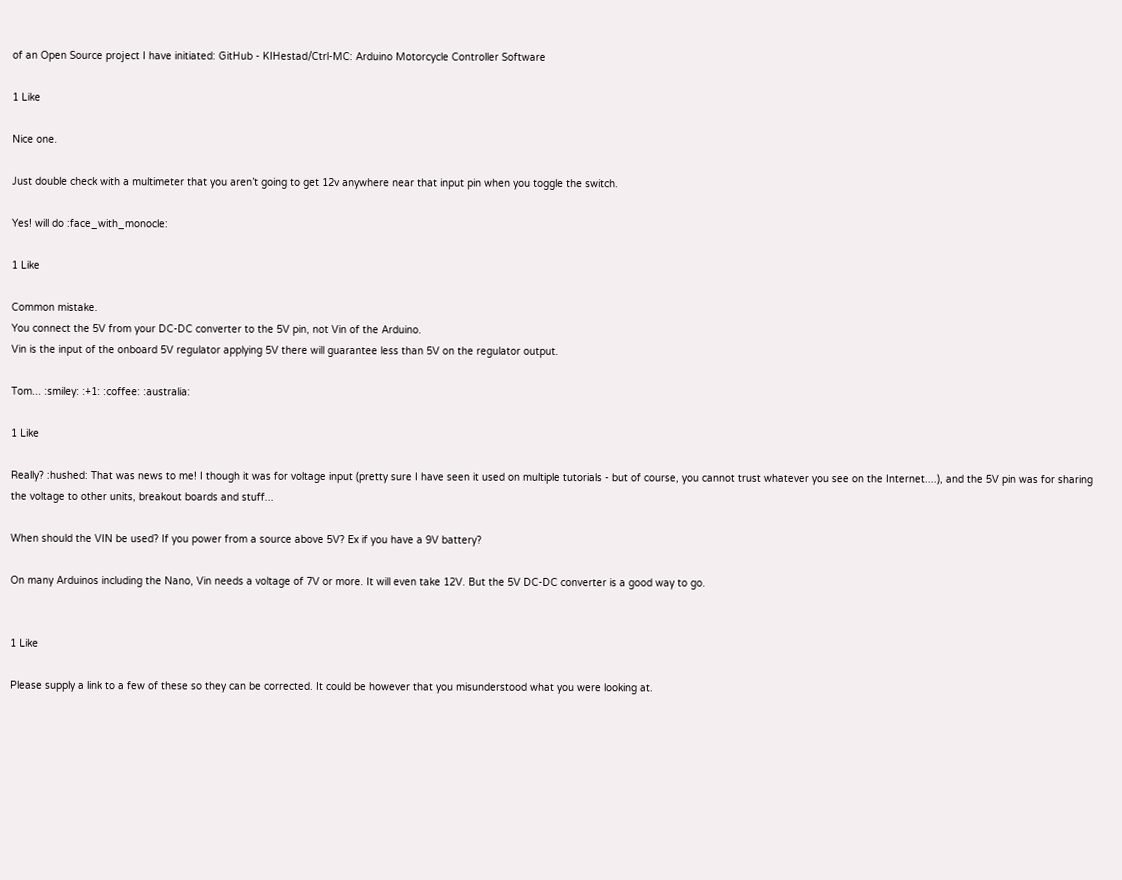of an Open Source project I have initiated: GitHub - KIHestad/Ctrl-MC: Arduino Motorcycle Controller Software

1 Like

Nice one.

Just double check with a multimeter that you aren’t going to get 12v anywhere near that input pin when you toggle the switch.

Yes! will do :face_with_monocle:

1 Like

Common mistake.
You connect the 5V from your DC-DC converter to the 5V pin, not Vin of the Arduino.
Vin is the input of the onboard 5V regulator applying 5V there will guarantee less than 5V on the regulator output.

Tom... :smiley: :+1: :coffee: :australia:

1 Like

Really? :hushed: That was news to me! I though it was for voltage input (pretty sure I have seen it used on multiple tutorials - but of course, you cannot trust whatever you see on the Internet....), and the 5V pin was for sharing the voltage to other units, breakout boards and stuff...

When should the VIN be used? If you power from a source above 5V? Ex if you have a 9V battery?

On many Arduinos including the Nano, Vin needs a voltage of 7V or more. It will even take 12V. But the 5V DC-DC converter is a good way to go.


1 Like

Please supply a link to a few of these so they can be corrected. It could be however that you misunderstood what you were looking at.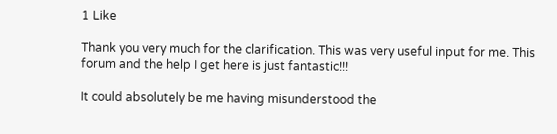1 Like

Thank you very much for the clarification. This was very useful input for me. This forum and the help I get here is just fantastic!!!

It could absolutely be me having misunderstood the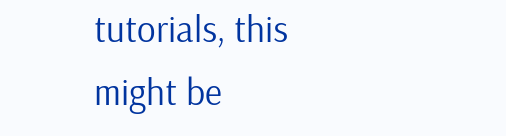tutorials, this might be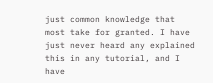just common knowledge that most take for granted. I have just never heard any explained this in any tutorial, and I have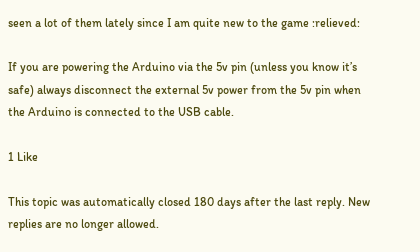seen a lot of them lately since I am quite new to the game :relieved:

If you are powering the Arduino via the 5v pin (unless you know it’s safe) always disconnect the external 5v power from the 5v pin when the Arduino is connected to the USB cable.

1 Like

This topic was automatically closed 180 days after the last reply. New replies are no longer allowed.